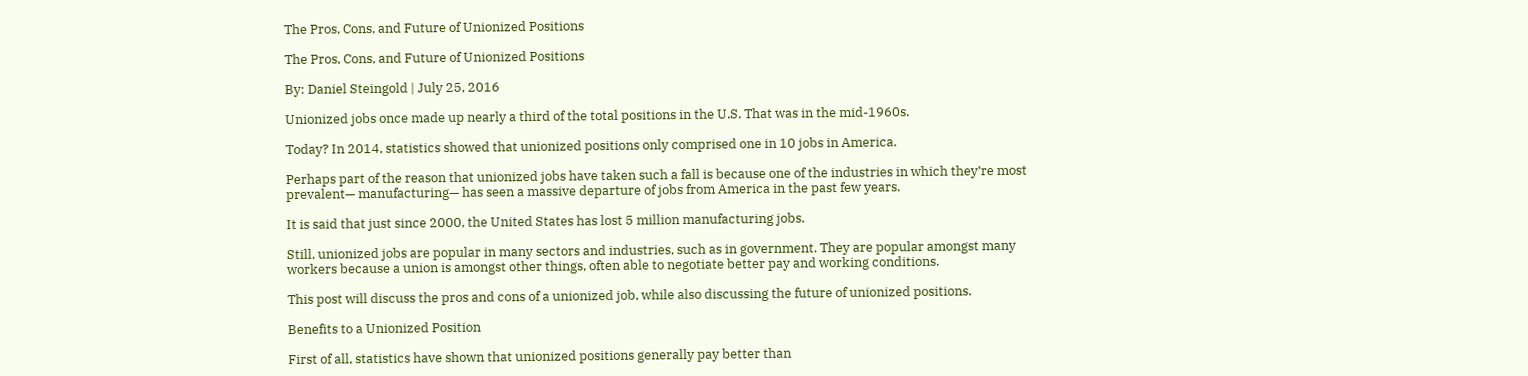The Pros, Cons, and Future of Unionized Positions

The Pros, Cons, and Future of Unionized Positions

By: Daniel Steingold | July 25, 2016

Unionized jobs once made up nearly a third of the total positions in the U.S. That was in the mid-1960s.

Today? In 2014, statistics showed that unionized positions only comprised one in 10 jobs in America.

Perhaps part of the reason that unionized jobs have taken such a fall is because one of the industries in which they’re most prevalent— manufacturing— has seen a massive departure of jobs from America in the past few years.

It is said that just since 2000, the United States has lost 5 million manufacturing jobs.

Still, unionized jobs are popular in many sectors and industries, such as in government. They are popular amongst many workers because a union is amongst other things, often able to negotiate better pay and working conditions.

This post will discuss the pros and cons of a unionized job, while also discussing the future of unionized positions.

Benefits to a Unionized Position

First of all, statistics have shown that unionized positions generally pay better than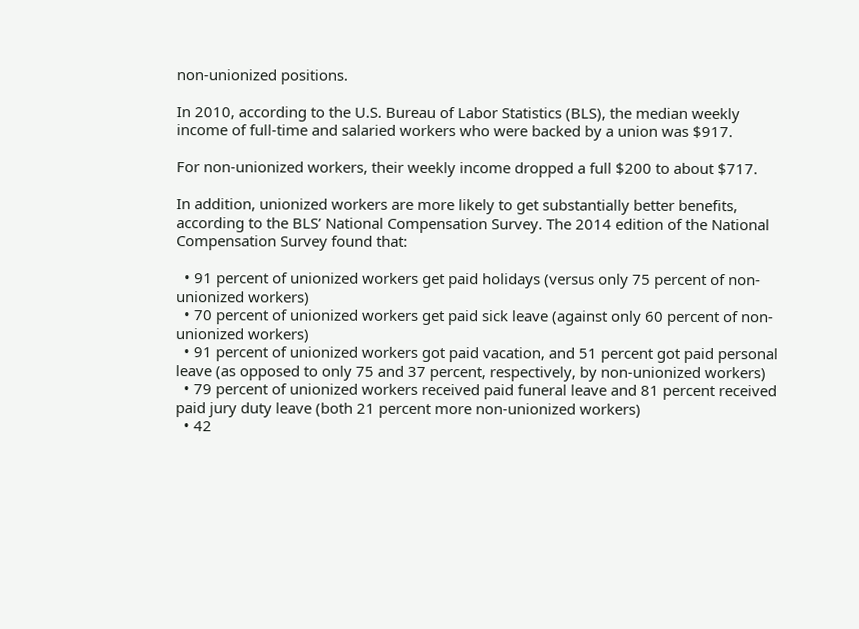non-unionized positions.

In 2010, according to the U.S. Bureau of Labor Statistics (BLS), the median weekly income of full-time and salaried workers who were backed by a union was $917.

For non-unionized workers, their weekly income dropped a full $200 to about $717.

In addition, unionized workers are more likely to get substantially better benefits, according to the BLS’ National Compensation Survey. The 2014 edition of the National Compensation Survey found that:

  • 91 percent of unionized workers get paid holidays (versus only 75 percent of non-unionized workers)
  • 70 percent of unionized workers get paid sick leave (against only 60 percent of non-unionized workers)
  • 91 percent of unionized workers got paid vacation, and 51 percent got paid personal leave (as opposed to only 75 and 37 percent, respectively, by non-unionized workers)
  • 79 percent of unionized workers received paid funeral leave and 81 percent received paid jury duty leave (both 21 percent more non-unionized workers)
  • 42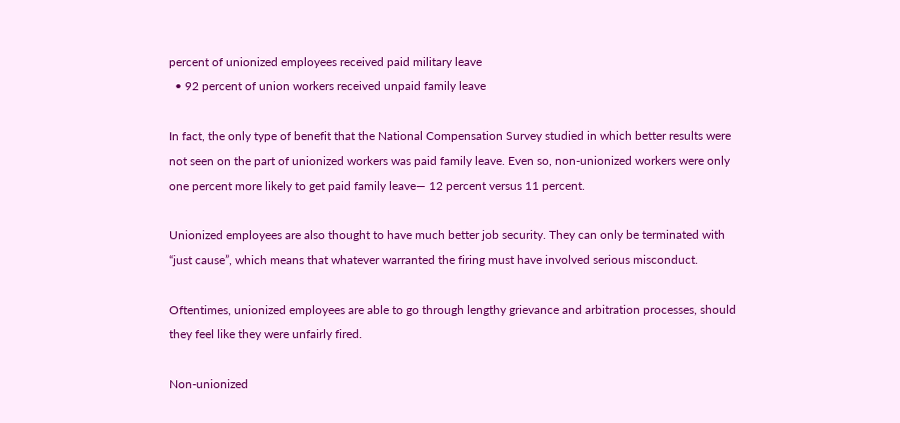percent of unionized employees received paid military leave
  • 92 percent of union workers received unpaid family leave

In fact, the only type of benefit that the National Compensation Survey studied in which better results were not seen on the part of unionized workers was paid family leave. Even so, non-unionized workers were only one percent more likely to get paid family leave— 12 percent versus 11 percent.

Unionized employees are also thought to have much better job security. They can only be terminated with “just cause”, which means that whatever warranted the firing must have involved serious misconduct.

Oftentimes, unionized employees are able to go through lengthy grievance and arbitration processes, should they feel like they were unfairly fired.

Non-unionized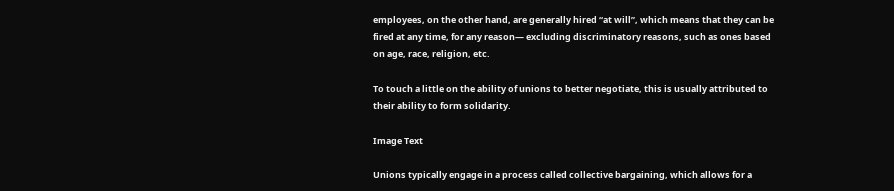employees, on the other hand, are generally hired “at will”, which means that they can be fired at any time, for any reason— excluding discriminatory reasons, such as ones based on age, race, religion, etc.

To touch a little on the ability of unions to better negotiate, this is usually attributed to their ability to form solidarity.

Image Text

Unions typically engage in a process called collective bargaining, which allows for a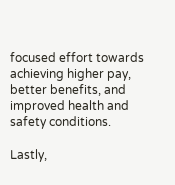focused effort towards achieving higher pay, better benefits, and improved health and safety conditions.

Lastly,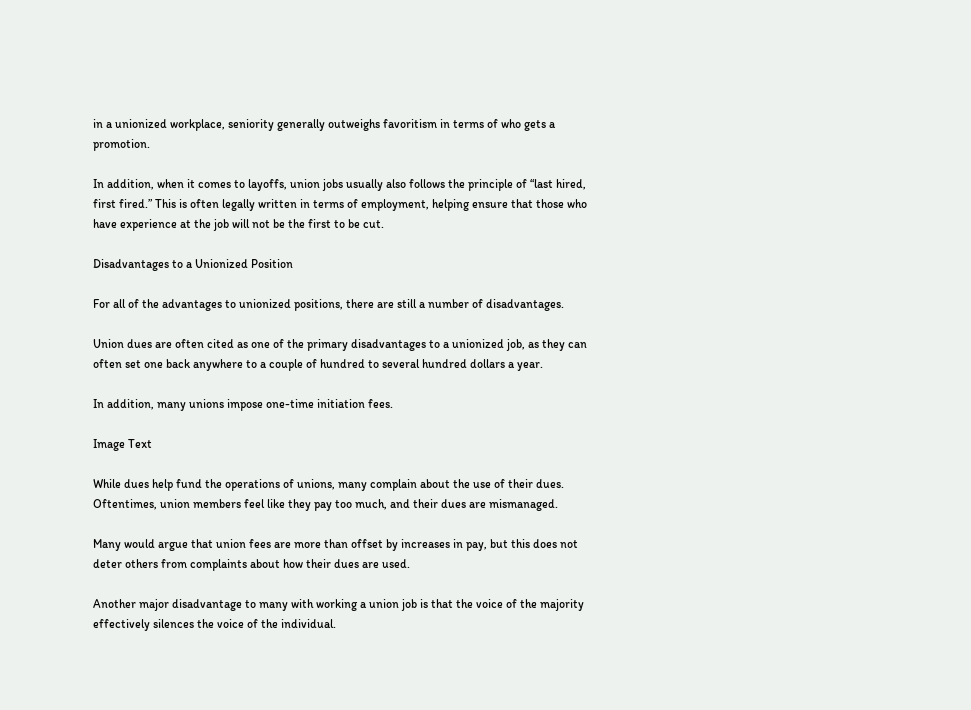in a unionized workplace, seniority generally outweighs favoritism in terms of who gets a promotion.

In addition, when it comes to layoffs, union jobs usually also follows the principle of “last hired, first fired.” This is often legally written in terms of employment, helping ensure that those who have experience at the job will not be the first to be cut.

Disadvantages to a Unionized Position

For all of the advantages to unionized positions, there are still a number of disadvantages.

Union dues are often cited as one of the primary disadvantages to a unionized job, as they can often set one back anywhere to a couple of hundred to several hundred dollars a year.

In addition, many unions impose one-time initiation fees.

Image Text

While dues help fund the operations of unions, many complain about the use of their dues. Oftentimes, union members feel like they pay too much, and their dues are mismanaged.

Many would argue that union fees are more than offset by increases in pay, but this does not deter others from complaints about how their dues are used.

Another major disadvantage to many with working a union job is that the voice of the majority effectively silences the voice of the individual.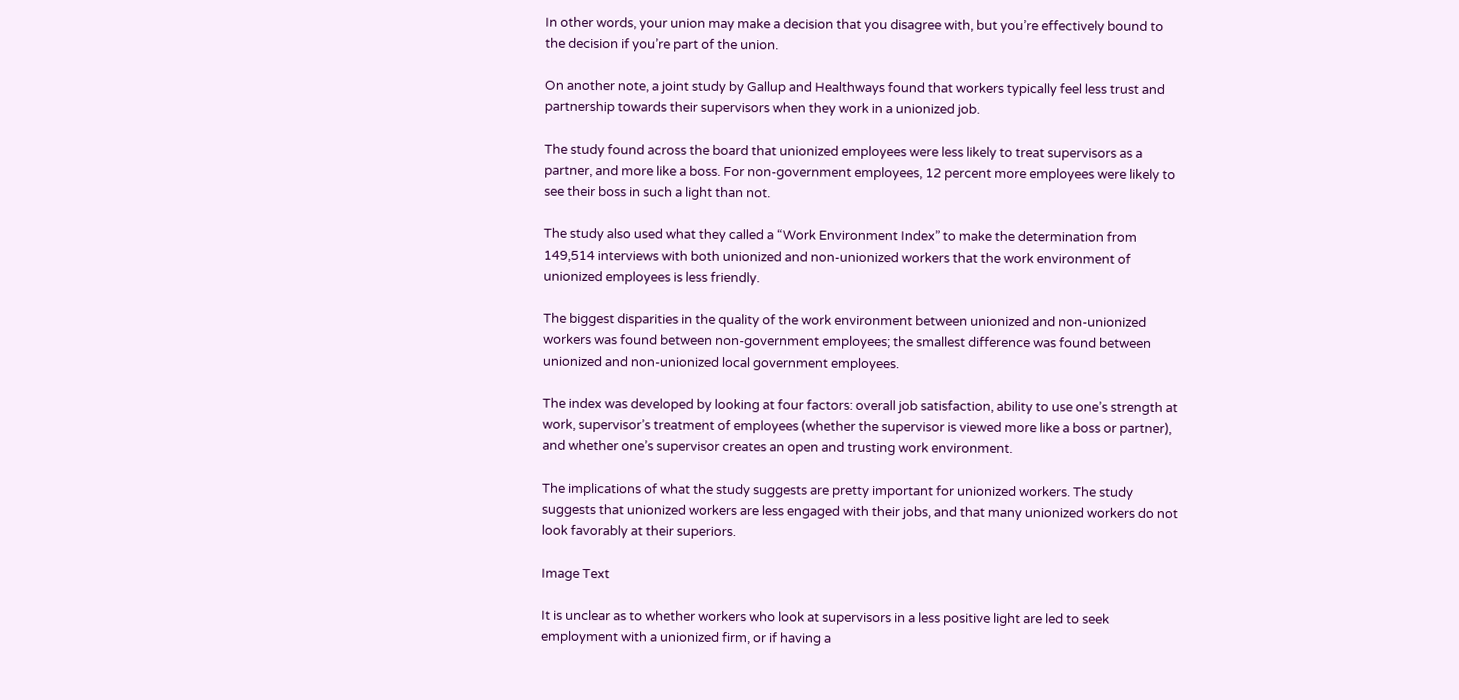In other words, your union may make a decision that you disagree with, but you’re effectively bound to the decision if you’re part of the union.

On another note, a joint study by Gallup and Healthways found that workers typically feel less trust and partnership towards their supervisors when they work in a unionized job.

The study found across the board that unionized employees were less likely to treat supervisors as a partner, and more like a boss. For non-government employees, 12 percent more employees were likely to see their boss in such a light than not.

The study also used what they called a “Work Environment Index” to make the determination from 149,514 interviews with both unionized and non-unionized workers that the work environment of unionized employees is less friendly.

The biggest disparities in the quality of the work environment between unionized and non-unionized workers was found between non-government employees; the smallest difference was found between unionized and non-unionized local government employees.

The index was developed by looking at four factors: overall job satisfaction, ability to use one’s strength at work, supervisor’s treatment of employees (whether the supervisor is viewed more like a boss or partner), and whether one’s supervisor creates an open and trusting work environment.

The implications of what the study suggests are pretty important for unionized workers. The study suggests that unionized workers are less engaged with their jobs, and that many unionized workers do not look favorably at their superiors.

Image Text

It is unclear as to whether workers who look at supervisors in a less positive light are led to seek employment with a unionized firm, or if having a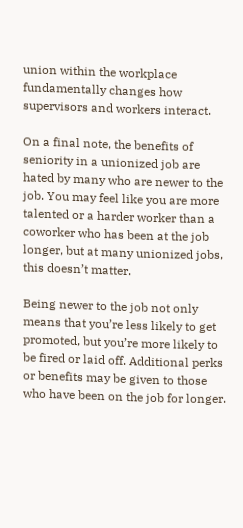union within the workplace fundamentally changes how supervisors and workers interact.

On a final note, the benefits of seniority in a unionized job are hated by many who are newer to the job. You may feel like you are more talented or a harder worker than a coworker who has been at the job longer, but at many unionized jobs, this doesn’t matter.

Being newer to the job not only means that you’re less likely to get promoted, but you’re more likely to be fired or laid off. Additional perks or benefits may be given to those who have been on the job for longer.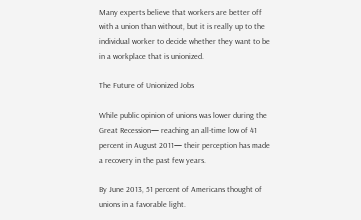Many experts believe that workers are better off with a union than without, but it is really up to the individual worker to decide whether they want to be in a workplace that is unionized.

The Future of Unionized Jobs

While public opinion of unions was lower during the Great Recession— reaching an all-time low of 41 percent in August 2011— their perception has made a recovery in the past few years.

By June 2013, 51 percent of Americans thought of unions in a favorable light.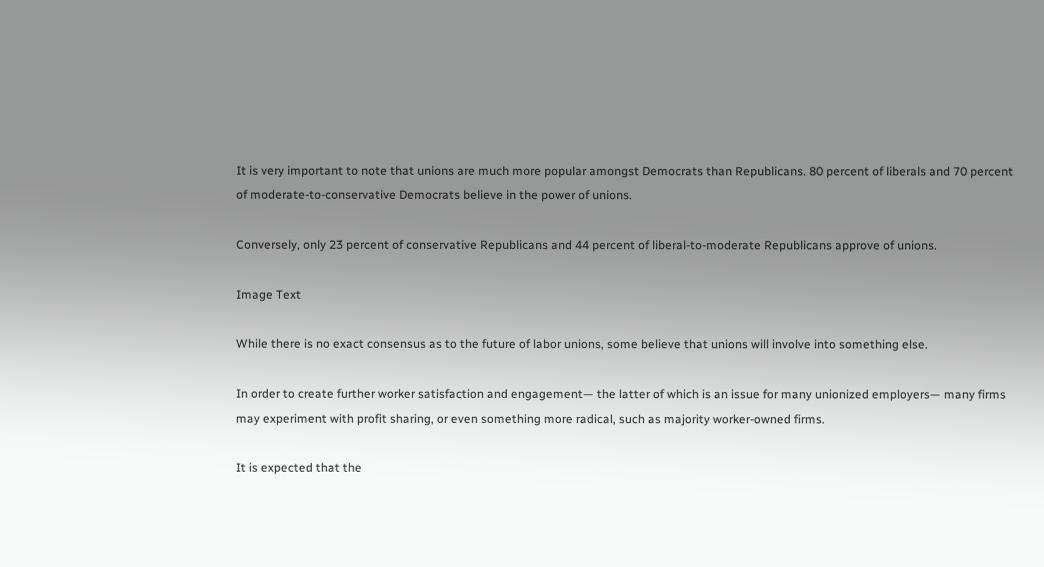It is very important to note that unions are much more popular amongst Democrats than Republicans. 80 percent of liberals and 70 percent of moderate-to-conservative Democrats believe in the power of unions.

Conversely, only 23 percent of conservative Republicans and 44 percent of liberal-to-moderate Republicans approve of unions.

Image Text

While there is no exact consensus as to the future of labor unions, some believe that unions will involve into something else.

In order to create further worker satisfaction and engagement— the latter of which is an issue for many unionized employers— many firms may experiment with profit sharing, or even something more radical, such as majority worker-owned firms.

It is expected that the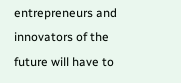entrepreneurs and innovators of the future will have to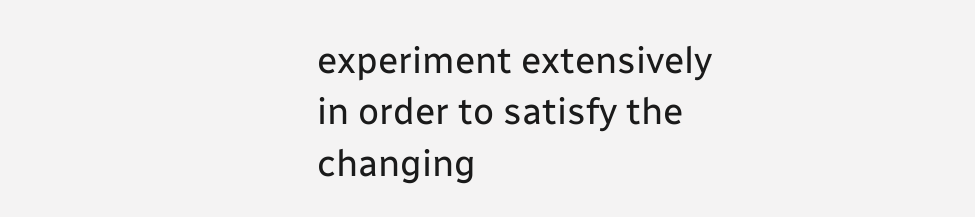experiment extensively in order to satisfy the changing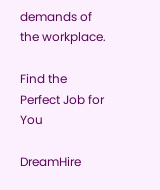demands of the workplace.

Find the Perfect Job for You

DreamHire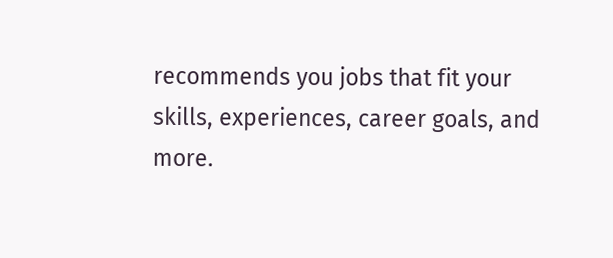recommends you jobs that fit your
skills, experiences, career goals, and more.